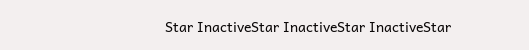Star InactiveStar InactiveStar InactiveStar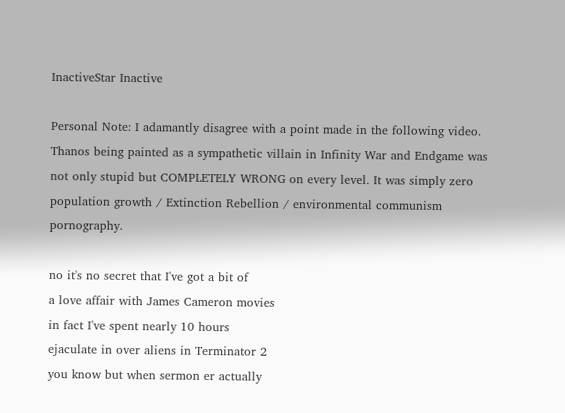InactiveStar Inactive

Personal Note: I adamantly disagree with a point made in the following video. Thanos being painted as a sympathetic villain in Infinity War and Endgame was not only stupid but COMPLETELY WRONG on every level. It was simply zero population growth / Extinction Rebellion / environmental communism pornography.

no it's no secret that I've got a bit of
a love affair with James Cameron movies
in fact I've spent nearly 10 hours
ejaculate in over aliens in Terminator 2
you know but when sermon er actually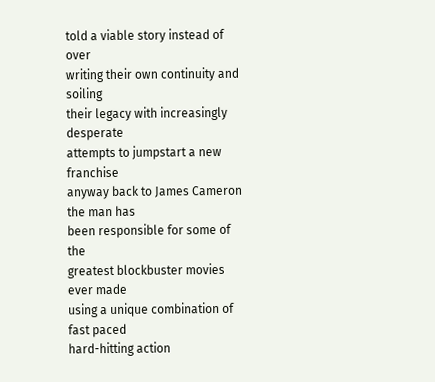told a viable story instead of over
writing their own continuity and soiling
their legacy with increasingly desperate
attempts to jumpstart a new franchise
anyway back to James Cameron the man has
been responsible for some of the
greatest blockbuster movies ever made
using a unique combination of fast paced
hard-hitting action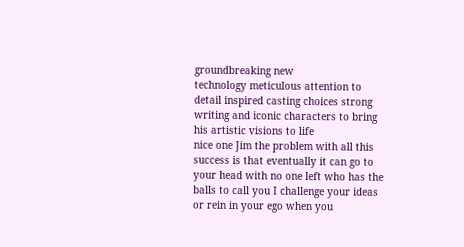groundbreaking new
technology meticulous attention to
detail inspired casting choices strong
writing and iconic characters to bring
his artistic visions to life
nice one Jim the problem with all this
success is that eventually it can go to
your head with no one left who has the
balls to call you I challenge your ideas
or rein in your ego when you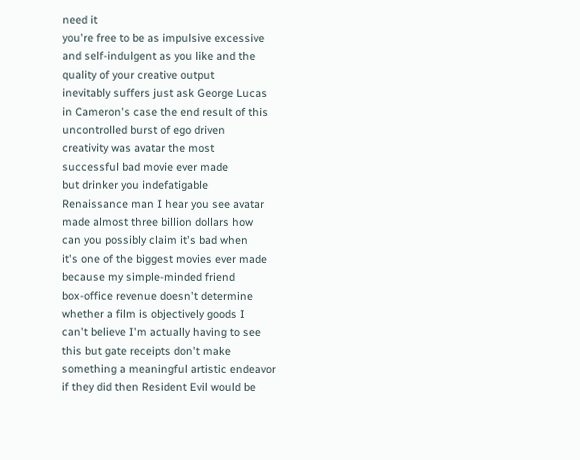need it
you're free to be as impulsive excessive
and self-indulgent as you like and the
quality of your creative output
inevitably suffers just ask George Lucas
in Cameron's case the end result of this
uncontrolled burst of ego driven
creativity was avatar the most
successful bad movie ever made
but drinker you indefatigable
Renaissance man I hear you see avatar
made almost three billion dollars how
can you possibly claim it's bad when
it's one of the biggest movies ever made
because my simple-minded friend
box-office revenue doesn't determine
whether a film is objectively goods I
can't believe I'm actually having to see
this but gate receipts don't make
something a meaningful artistic endeavor
if they did then Resident Evil would be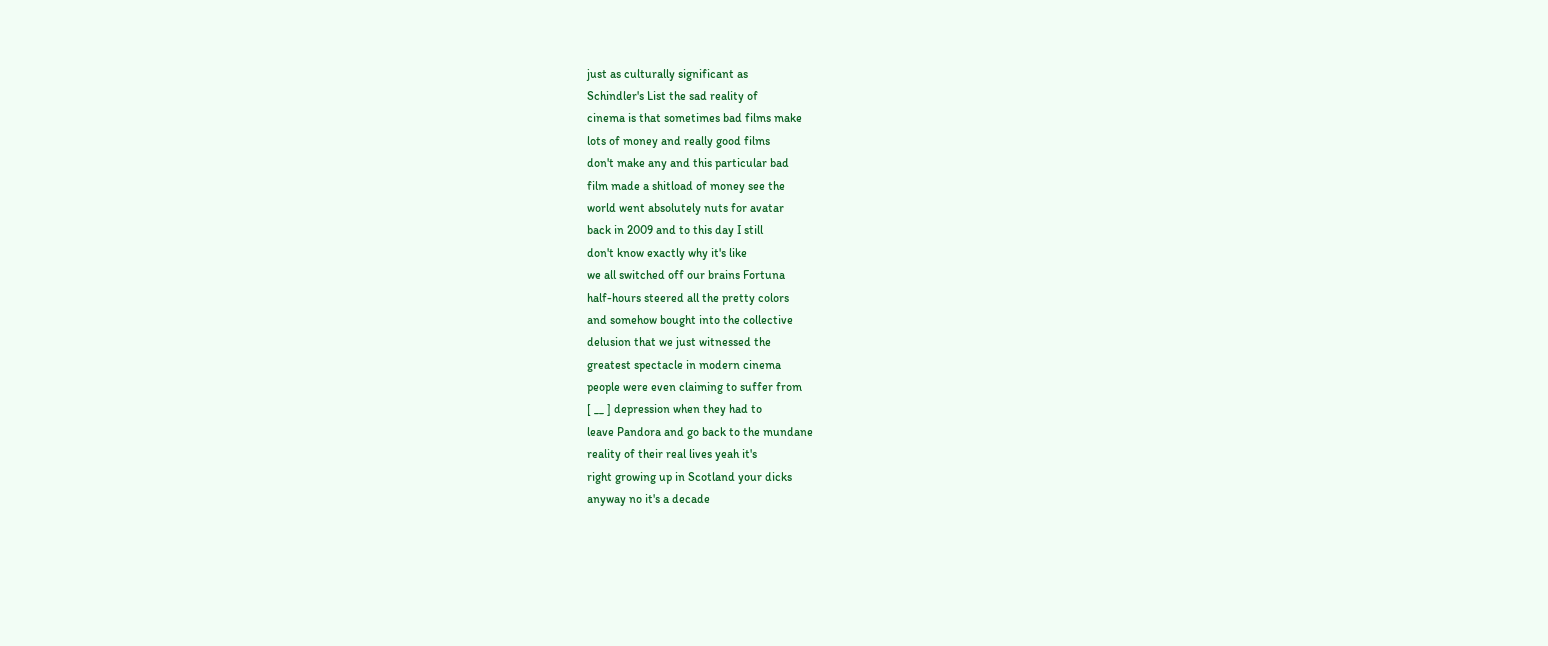just as culturally significant as
Schindler's List the sad reality of
cinema is that sometimes bad films make
lots of money and really good films
don't make any and this particular bad
film made a shitload of money see the
world went absolutely nuts for avatar
back in 2009 and to this day I still
don't know exactly why it's like
we all switched off our brains Fortuna
half-hours steered all the pretty colors
and somehow bought into the collective
delusion that we just witnessed the
greatest spectacle in modern cinema
people were even claiming to suffer from
[ __ ] depression when they had to
leave Pandora and go back to the mundane
reality of their real lives yeah it's
right growing up in Scotland your dicks
anyway no it's a decade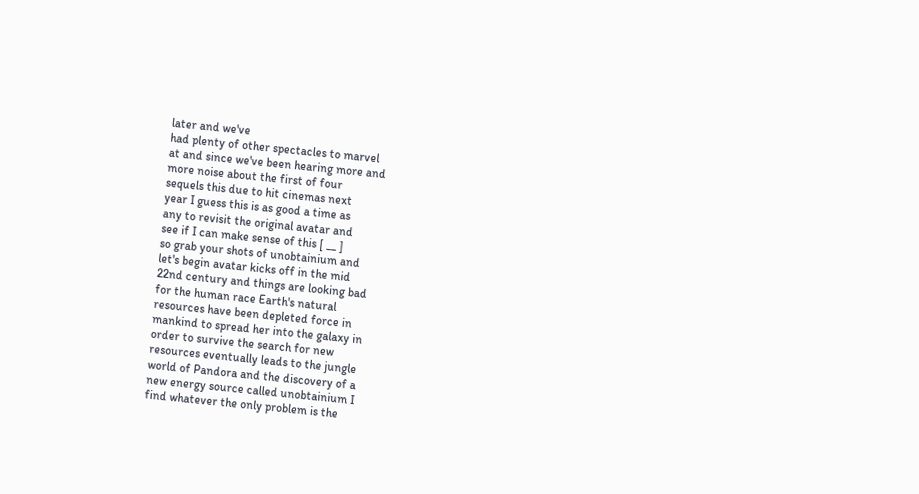later and we've
had plenty of other spectacles to marvel
at and since we've been hearing more and
more noise about the first of four
sequels this due to hit cinemas next
year I guess this is as good a time as
any to revisit the original avatar and
see if I can make sense of this [ __ ]
so grab your shots of unobtainium and
let's begin avatar kicks off in the mid
22nd century and things are looking bad
for the human race Earth's natural
resources have been depleted force in
mankind to spread her into the galaxy in
order to survive the search for new
resources eventually leads to the jungle
world of Pandora and the discovery of a
new energy source called unobtainium I
find whatever the only problem is the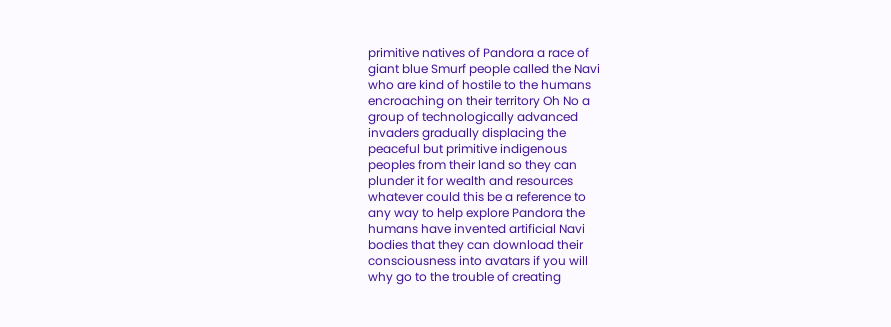primitive natives of Pandora a race of
giant blue Smurf people called the Navi
who are kind of hostile to the humans
encroaching on their territory Oh No a
group of technologically advanced
invaders gradually displacing the
peaceful but primitive indigenous
peoples from their land so they can
plunder it for wealth and resources
whatever could this be a reference to
any way to help explore Pandora the
humans have invented artificial Navi
bodies that they can download their
consciousness into avatars if you will
why go to the trouble of creating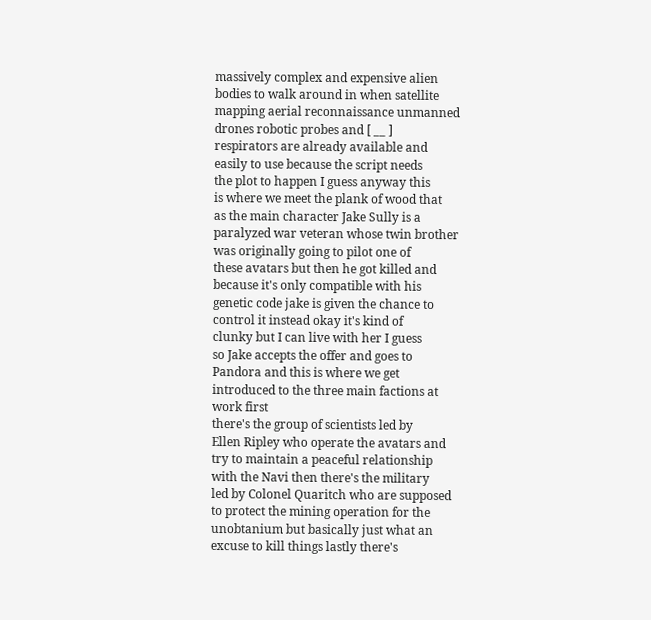massively complex and expensive alien
bodies to walk around in when satellite
mapping aerial reconnaissance unmanned
drones robotic probes and [ __ ]
respirators are already available and
easily to use because the script needs
the plot to happen I guess anyway this
is where we meet the plank of wood that
as the main character Jake Sully is a
paralyzed war veteran whose twin brother
was originally going to pilot one of
these avatars but then he got killed and
because it's only compatible with his
genetic code jake is given the chance to
control it instead okay it's kind of
clunky but I can live with her I guess
so Jake accepts the offer and goes to
Pandora and this is where we get
introduced to the three main factions at
work first
there's the group of scientists led by
Ellen Ripley who operate the avatars and
try to maintain a peaceful relationship
with the Navi then there's the military
led by Colonel Quaritch who are supposed
to protect the mining operation for the
unobtanium but basically just what an
excuse to kill things lastly there's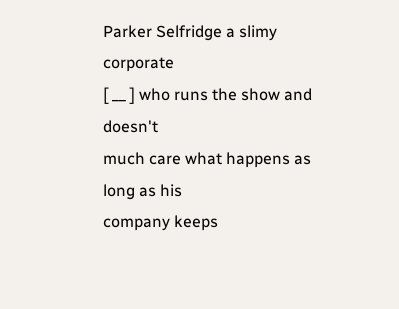Parker Selfridge a slimy corporate
[ __ ] who runs the show and doesn't
much care what happens as long as his
company keeps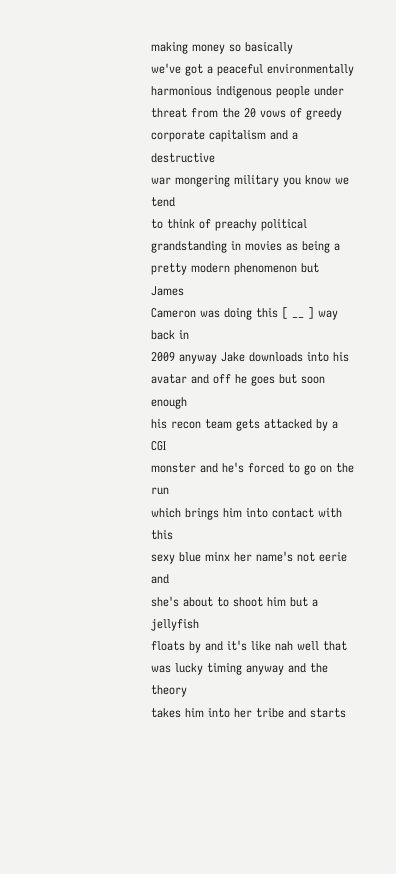making money so basically
we've got a peaceful environmentally
harmonious indigenous people under
threat from the 20 vows of greedy
corporate capitalism and a destructive
war mongering military you know we tend
to think of preachy political
grandstanding in movies as being a
pretty modern phenomenon but James
Cameron was doing this [ __ ] way back in
2009 anyway Jake downloads into his
avatar and off he goes but soon enough
his recon team gets attacked by a CGI
monster and he's forced to go on the run
which brings him into contact with this
sexy blue minx her name's not eerie and
she's about to shoot him but a jellyfish
floats by and it's like nah well that
was lucky timing anyway and the theory
takes him into her tribe and starts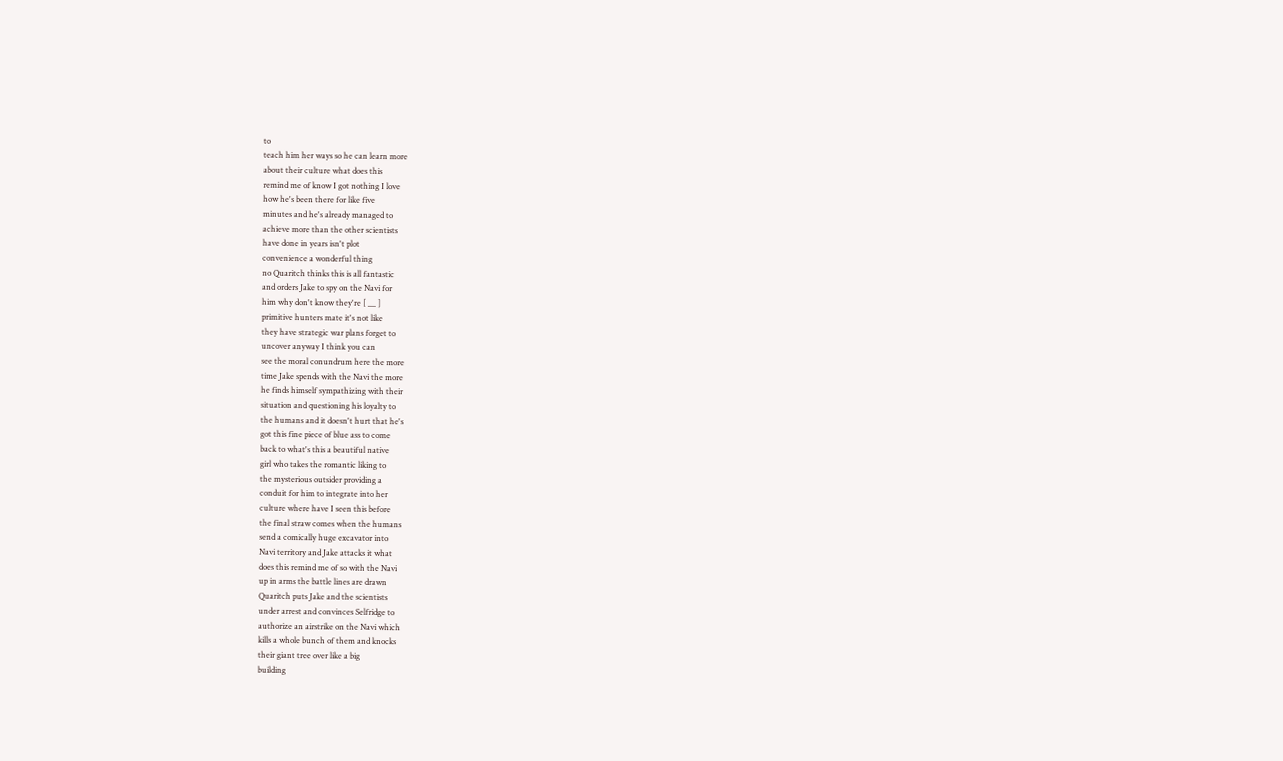to
teach him her ways so he can learn more
about their culture what does this
remind me of know I got nothing I love
how he's been there for like five
minutes and he's already managed to
achieve more than the other scientists
have done in years isn't plot
convenience a wonderful thing
no Quaritch thinks this is all fantastic
and orders Jake to spy on the Navi for
him why don't know they're [ __ ]
primitive hunters mate it's not like
they have strategic war plans forget to
uncover anyway I think you can
see the moral conundrum here the more
time Jake spends with the Navi the more
he finds himself sympathizing with their
situation and questioning his loyalty to
the humans and it doesn't hurt that he's
got this fine piece of blue ass to come
back to what's this a beautiful native
girl who takes the romantic liking to
the mysterious outsider providing a
conduit for him to integrate into her
culture where have I seen this before
the final straw comes when the humans
send a comically huge excavator into
Navi territory and Jake attacks it what
does this remind me of so with the Navi
up in arms the battle lines are drawn
Quaritch puts Jake and the scientists
under arrest and convinces Selfridge to
authorize an airstrike on the Navi which
kills a whole bunch of them and knocks
their giant tree over like a big
building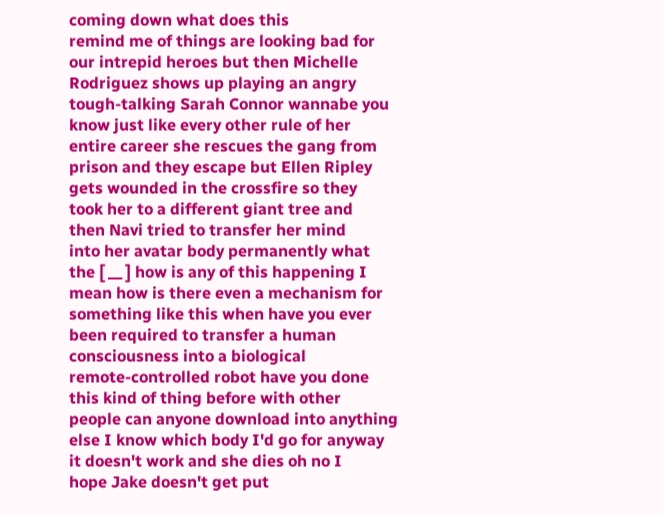coming down what does this
remind me of things are looking bad for
our intrepid heroes but then Michelle
Rodriguez shows up playing an angry
tough-talking Sarah Connor wannabe you
know just like every other rule of her
entire career she rescues the gang from
prison and they escape but Ellen Ripley
gets wounded in the crossfire so they
took her to a different giant tree and
then Navi tried to transfer her mind
into her avatar body permanently what
the [ __ ] how is any of this happening I
mean how is there even a mechanism for
something like this when have you ever
been required to transfer a human
consciousness into a biological
remote-controlled robot have you done
this kind of thing before with other
people can anyone download into anything
else I know which body I'd go for anyway
it doesn't work and she dies oh no I
hope Jake doesn't get put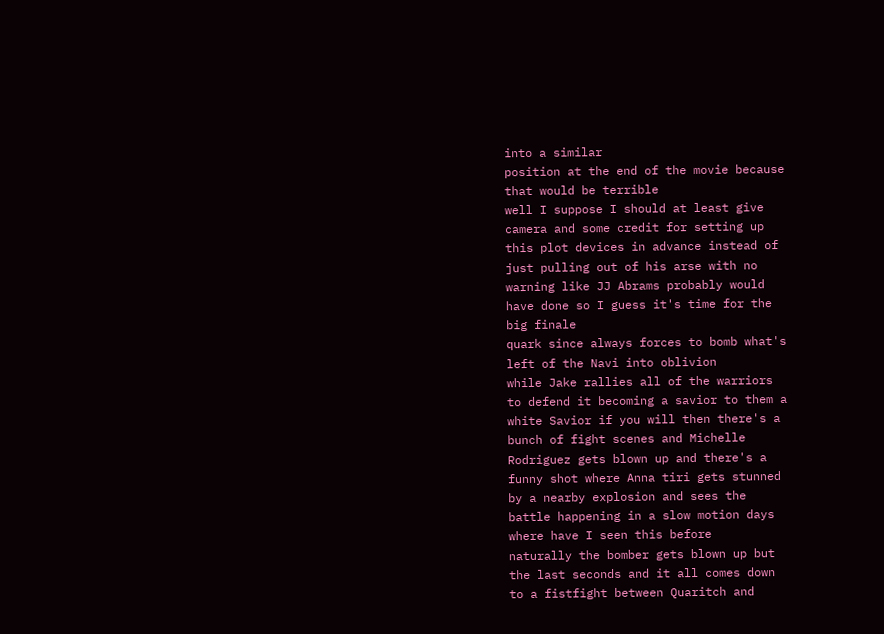into a similar
position at the end of the movie because
that would be terrible
well I suppose I should at least give
camera and some credit for setting up
this plot devices in advance instead of
just pulling out of his arse with no
warning like JJ Abrams probably would
have done so I guess it's time for the
big finale
quark since always forces to bomb what's
left of the Navi into oblivion
while Jake rallies all of the warriors
to defend it becoming a savior to them a
white Savior if you will then there's a
bunch of fight scenes and Michelle
Rodriguez gets blown up and there's a
funny shot where Anna tiri gets stunned
by a nearby explosion and sees the
battle happening in a slow motion days
where have I seen this before
naturally the bomber gets blown up but
the last seconds and it all comes down
to a fistfight between Quaritch and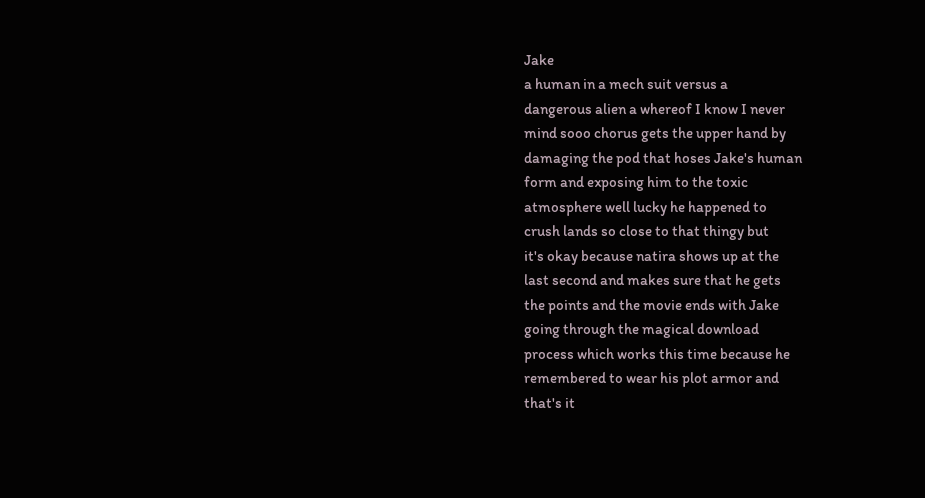Jake
a human in a mech suit versus a
dangerous alien a whereof I know I never
mind sooo chorus gets the upper hand by
damaging the pod that hoses Jake's human
form and exposing him to the toxic
atmosphere well lucky he happened to
crush lands so close to that thingy but
it's okay because natira shows up at the
last second and makes sure that he gets
the points and the movie ends with Jake
going through the magical download
process which works this time because he
remembered to wear his plot armor and
that's it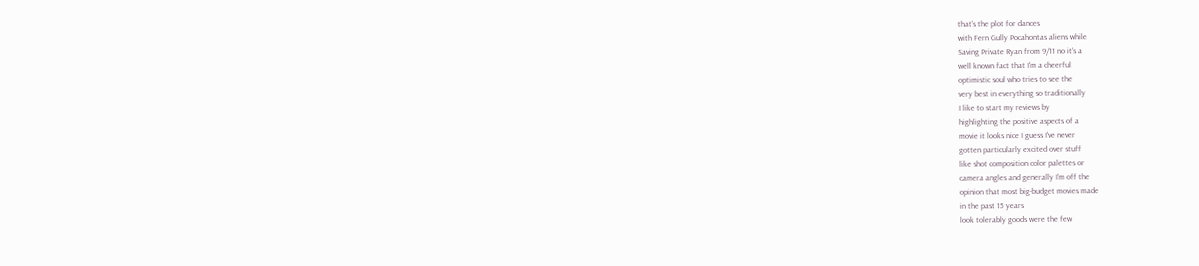that's the plot for dances
with Fern Gully Pocahontas aliens while
Saving Private Ryan from 9/11 no it's a
well known fact that I'm a cheerful
optimistic soul who tries to see the
very best in everything so traditionally
I like to start my reviews by
highlighting the positive aspects of a
movie it looks nice I guess I've never
gotten particularly excited over stuff
like shot composition color palettes or
camera angles and generally I'm off the
opinion that most big-budget movies made
in the past 15 years
look tolerably goods were the few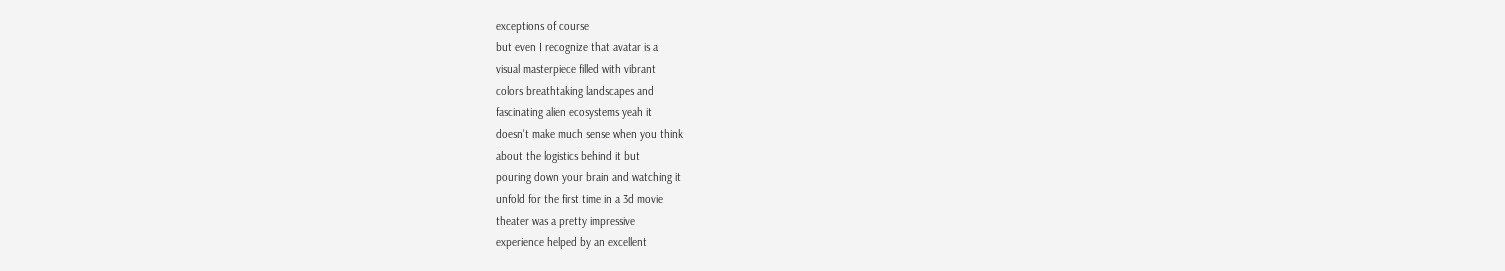exceptions of course
but even I recognize that avatar is a
visual masterpiece filled with vibrant
colors breathtaking landscapes and
fascinating alien ecosystems yeah it
doesn't make much sense when you think
about the logistics behind it but
pouring down your brain and watching it
unfold for the first time in a 3d movie
theater was a pretty impressive
experience helped by an excellent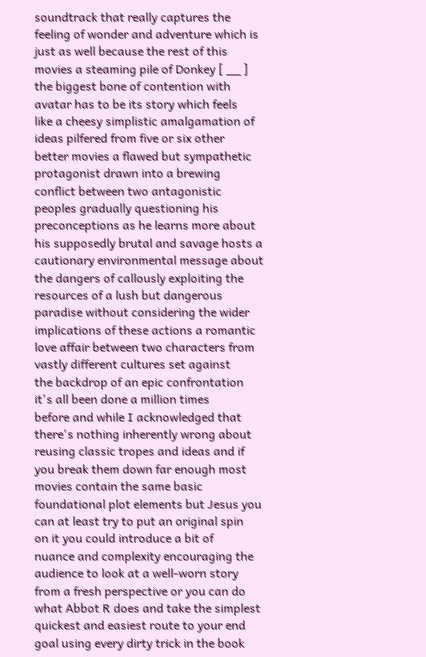soundtrack that really captures the
feeling of wonder and adventure which is
just as well because the rest of this
movies a steaming pile of Donkey [ __ ]
the biggest bone of contention with
avatar has to be its story which feels
like a cheesy simplistic amalgamation of
ideas pilfered from five or six other
better movies a flawed but sympathetic
protagonist drawn into a brewing
conflict between two antagonistic
peoples gradually questioning his
preconceptions as he learns more about
his supposedly brutal and savage hosts a
cautionary environmental message about
the dangers of callously exploiting the
resources of a lush but dangerous
paradise without considering the wider
implications of these actions a romantic
love affair between two characters from
vastly different cultures set against
the backdrop of an epic confrontation
it's all been done a million times
before and while I acknowledged that
there's nothing inherently wrong about
reusing classic tropes and ideas and if
you break them down far enough most
movies contain the same basic
foundational plot elements but Jesus you
can at least try to put an original spin
on it you could introduce a bit of
nuance and complexity encouraging the
audience to look at a well-worn story
from a fresh perspective or you can do
what Abbot R does and take the simplest
quickest and easiest route to your end
goal using every dirty trick in the book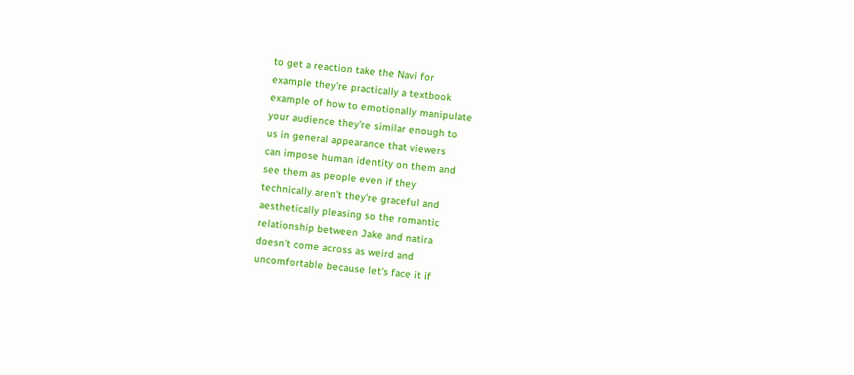to get a reaction take the Navi for
example they're practically a textbook
example of how to emotionally manipulate
your audience they're similar enough to
us in general appearance that viewers
can impose human identity on them and
see them as people even if they
technically aren't they're graceful and
aesthetically pleasing so the romantic
relationship between Jake and natira
doesn't come across as weird and
uncomfortable because let's face it if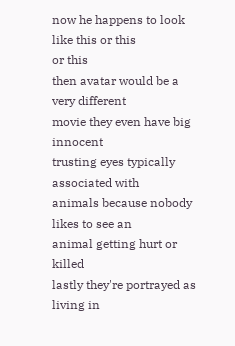now he happens to look like this or this
or this
then avatar would be a very different
movie they even have big innocent
trusting eyes typically associated with
animals because nobody likes to see an
animal getting hurt or killed
lastly they're portrayed as living in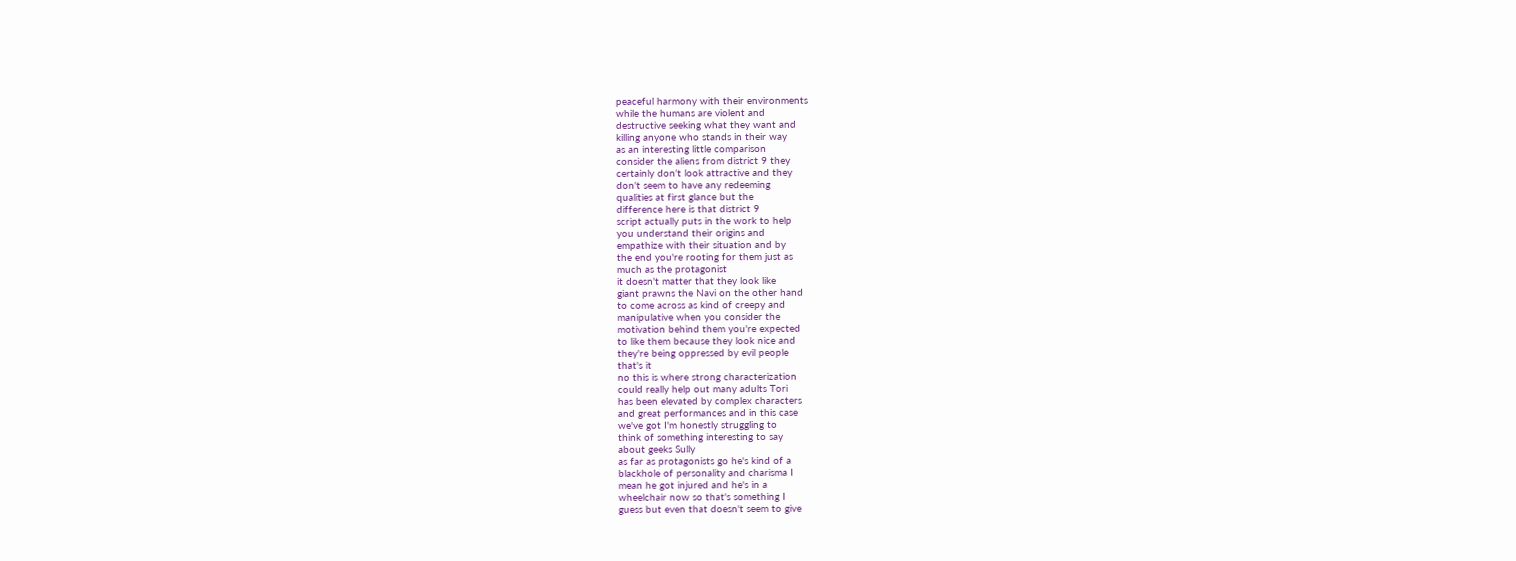peaceful harmony with their environments
while the humans are violent and
destructive seeking what they want and
killing anyone who stands in their way
as an interesting little comparison
consider the aliens from district 9 they
certainly don't look attractive and they
don't seem to have any redeeming
qualities at first glance but the
difference here is that district 9
script actually puts in the work to help
you understand their origins and
empathize with their situation and by
the end you're rooting for them just as
much as the protagonist
it doesn't matter that they look like
giant prawns the Navi on the other hand
to come across as kind of creepy and
manipulative when you consider the
motivation behind them you're expected
to like them because they look nice and
they're being oppressed by evil people
that's it
no this is where strong characterization
could really help out many adults Tori
has been elevated by complex characters
and great performances and in this case
we've got I'm honestly struggling to
think of something interesting to say
about geeks Sully
as far as protagonists go he's kind of a
blackhole of personality and charisma I
mean he got injured and he's in a
wheelchair now so that's something I
guess but even that doesn't seem to give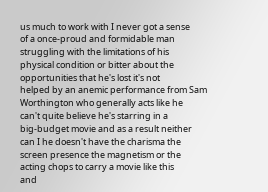us much to work with I never got a sense
of a once-proud and formidable man
struggling with the limitations of his
physical condition or bitter about the
opportunities that he's lost it's not
helped by an anemic performance from Sam
Worthington who generally acts like he
can't quite believe he's starring in a
big-budget movie and as a result neither
can I he doesn't have the charisma the
screen presence the magnetism or the
acting chops to carry a movie like this
and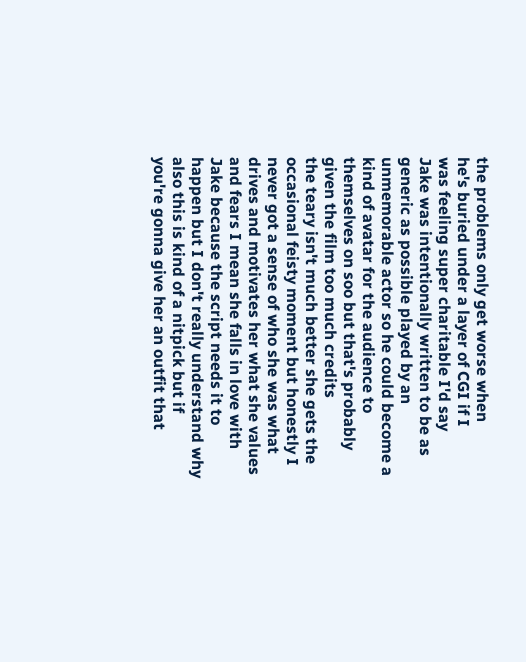the problems only get worse when
he's buried under a layer of CGI if I
was feeling super charitable I'd say
Jake was intentionally written to be as
generic as possible played by an
unmemorable actor so he could become a
kind of avatar for the audience to
themselves on soo but that's probably
given the film too much credits
the teary isn't much better she gets the
occasional feisty moment but honestly I
never got a sense of who she was what
drives and motivates her what she values
and fears I mean she falls in love with
Jake because the script needs it to
happen but I don't really understand why
also this is kind of a nitpick but if
you're gonna give her an outfit that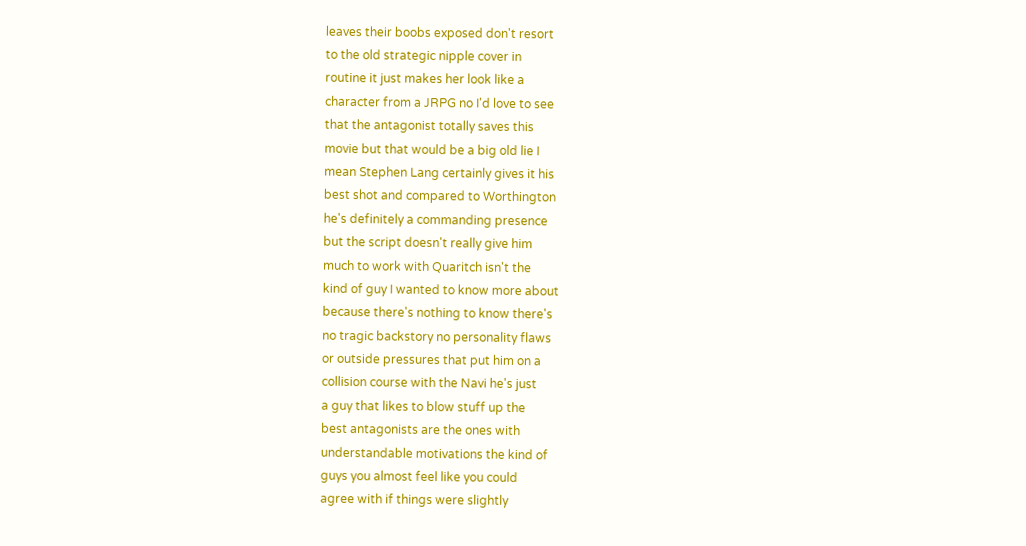leaves their boobs exposed don't resort
to the old strategic nipple cover in
routine it just makes her look like a
character from a JRPG no I'd love to see
that the antagonist totally saves this
movie but that would be a big old lie I
mean Stephen Lang certainly gives it his
best shot and compared to Worthington
he's definitely a commanding presence
but the script doesn't really give him
much to work with Quaritch isn't the
kind of guy I wanted to know more about
because there's nothing to know there's
no tragic backstory no personality flaws
or outside pressures that put him on a
collision course with the Navi he's just
a guy that likes to blow stuff up the
best antagonists are the ones with
understandable motivations the kind of
guys you almost feel like you could
agree with if things were slightly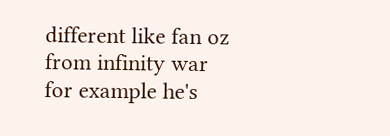different like fan oz from infinity war
for example he's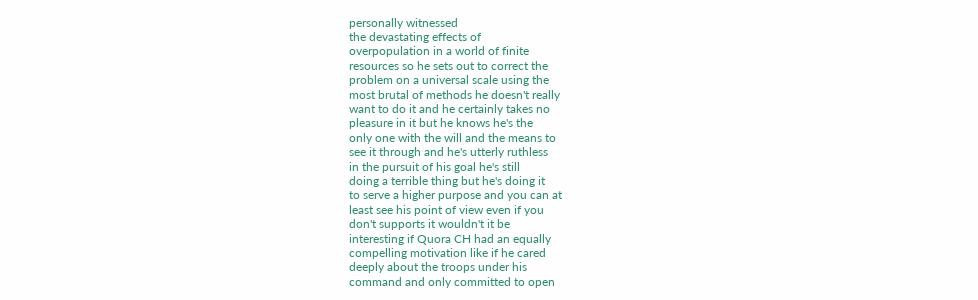personally witnessed
the devastating effects of
overpopulation in a world of finite
resources so he sets out to correct the
problem on a universal scale using the
most brutal of methods he doesn't really
want to do it and he certainly takes no
pleasure in it but he knows he's the
only one with the will and the means to
see it through and he's utterly ruthless
in the pursuit of his goal he's still
doing a terrible thing but he's doing it
to serve a higher purpose and you can at
least see his point of view even if you
don't supports it wouldn't it be
interesting if Quora CH had an equally
compelling motivation like if he cared
deeply about the troops under his
command and only committed to open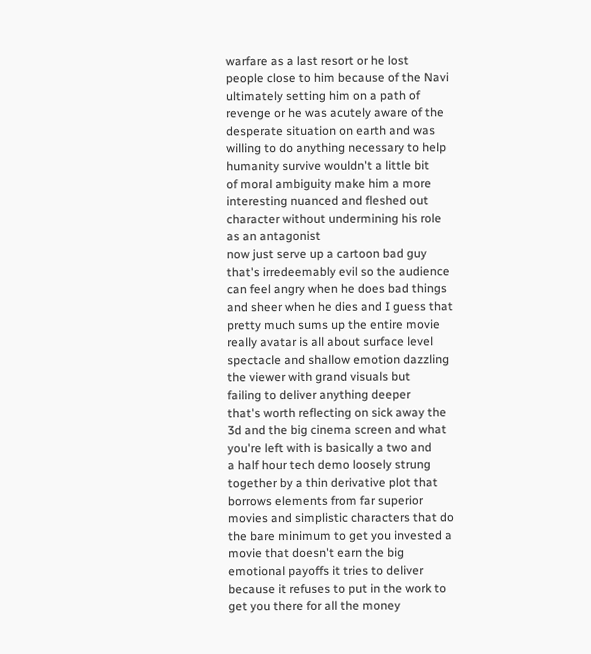warfare as a last resort or he lost
people close to him because of the Navi
ultimately setting him on a path of
revenge or he was acutely aware of the
desperate situation on earth and was
willing to do anything necessary to help
humanity survive wouldn't a little bit
of moral ambiguity make him a more
interesting nuanced and fleshed out
character without undermining his role
as an antagonist
now just serve up a cartoon bad guy
that's irredeemably evil so the audience
can feel angry when he does bad things
and sheer when he dies and I guess that
pretty much sums up the entire movie
really avatar is all about surface level
spectacle and shallow emotion dazzling
the viewer with grand visuals but
failing to deliver anything deeper
that's worth reflecting on sick away the
3d and the big cinema screen and what
you're left with is basically a two and
a half hour tech demo loosely strung
together by a thin derivative plot that
borrows elements from far superior
movies and simplistic characters that do
the bare minimum to get you invested a
movie that doesn't earn the big
emotional payoffs it tries to deliver
because it refuses to put in the work to
get you there for all the money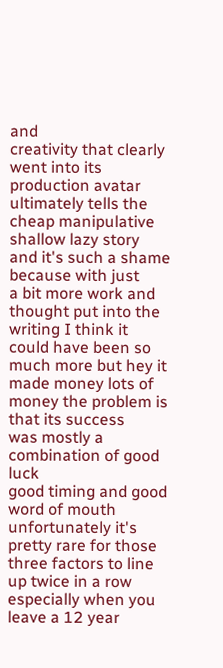and
creativity that clearly went into its
production avatar ultimately tells the
cheap manipulative shallow lazy story
and it's such a shame because with just
a bit more work and thought put into the
writing I think it could have been so
much more but hey it made money lots of
money the problem is that its success
was mostly a combination of good luck
good timing and good word of mouth
unfortunately it's pretty rare for those
three factors to line up twice in a row
especially when you leave a 12 year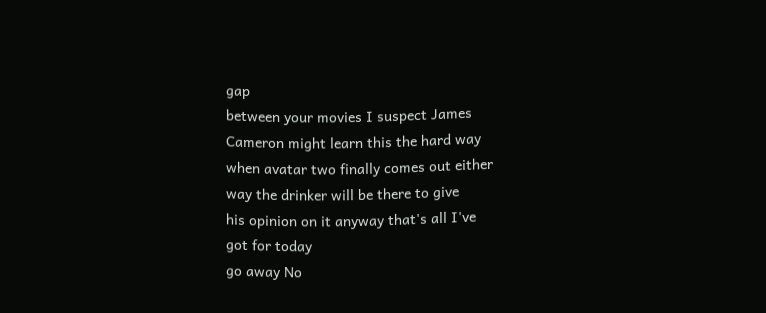gap
between your movies I suspect James
Cameron might learn this the hard way
when avatar two finally comes out either
way the drinker will be there to give
his opinion on it anyway that's all I've
got for today
go away No